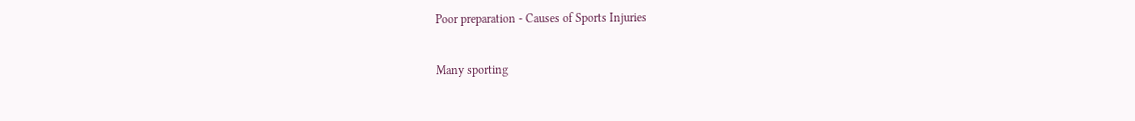Poor preparation - Causes of Sports Injuries

Many sporting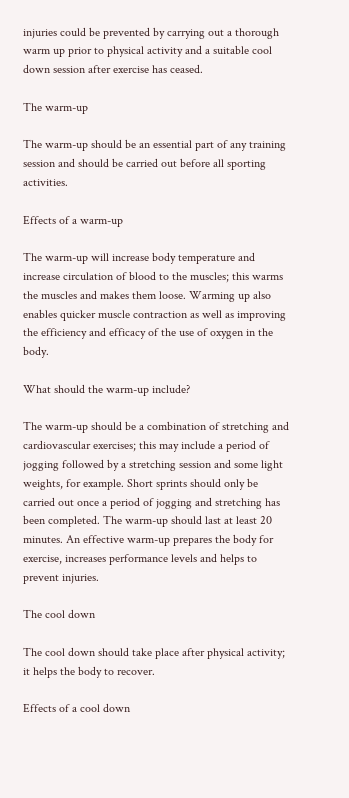injuries could be prevented by carrying out a thorough warm up prior to physical activity and a suitable cool down session after exercise has ceased.

The warm-up

The warm-up should be an essential part of any training session and should be carried out before all sporting activities.

Effects of a warm-up

The warm-up will increase body temperature and increase circulation of blood to the muscles; this warms the muscles and makes them loose. Warming up also enables quicker muscle contraction as well as improving the efficiency and efficacy of the use of oxygen in the body.

What should the warm-up include?

The warm-up should be a combination of stretching and cardiovascular exercises; this may include a period of jogging followed by a stretching session and some light weights, for example. Short sprints should only be carried out once a period of jogging and stretching has been completed. The warm-up should last at least 20 minutes. An effective warm-up prepares the body for exercise, increases performance levels and helps to prevent injuries.

The cool down

The cool down should take place after physical activity; it helps the body to recover.

Effects of a cool down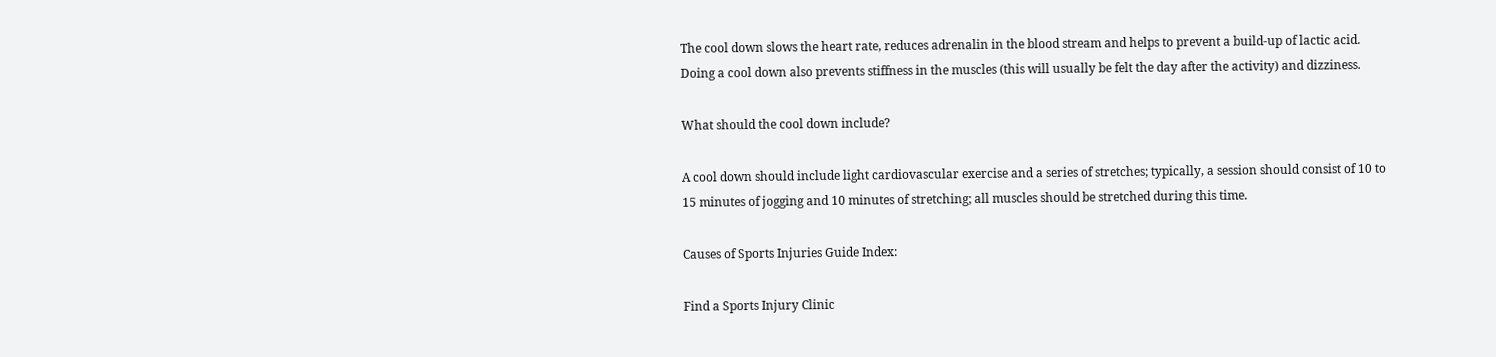The cool down slows the heart rate, reduces adrenalin in the blood stream and helps to prevent a build-up of lactic acid. Doing a cool down also prevents stiffness in the muscles (this will usually be felt the day after the activity) and dizziness.

What should the cool down include?

A cool down should include light cardiovascular exercise and a series of stretches; typically, a session should consist of 10 to 15 minutes of jogging and 10 minutes of stretching; all muscles should be stretched during this time.

Causes of Sports Injuries Guide Index:

Find a Sports Injury Clinic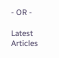- OR -

Latest Articles